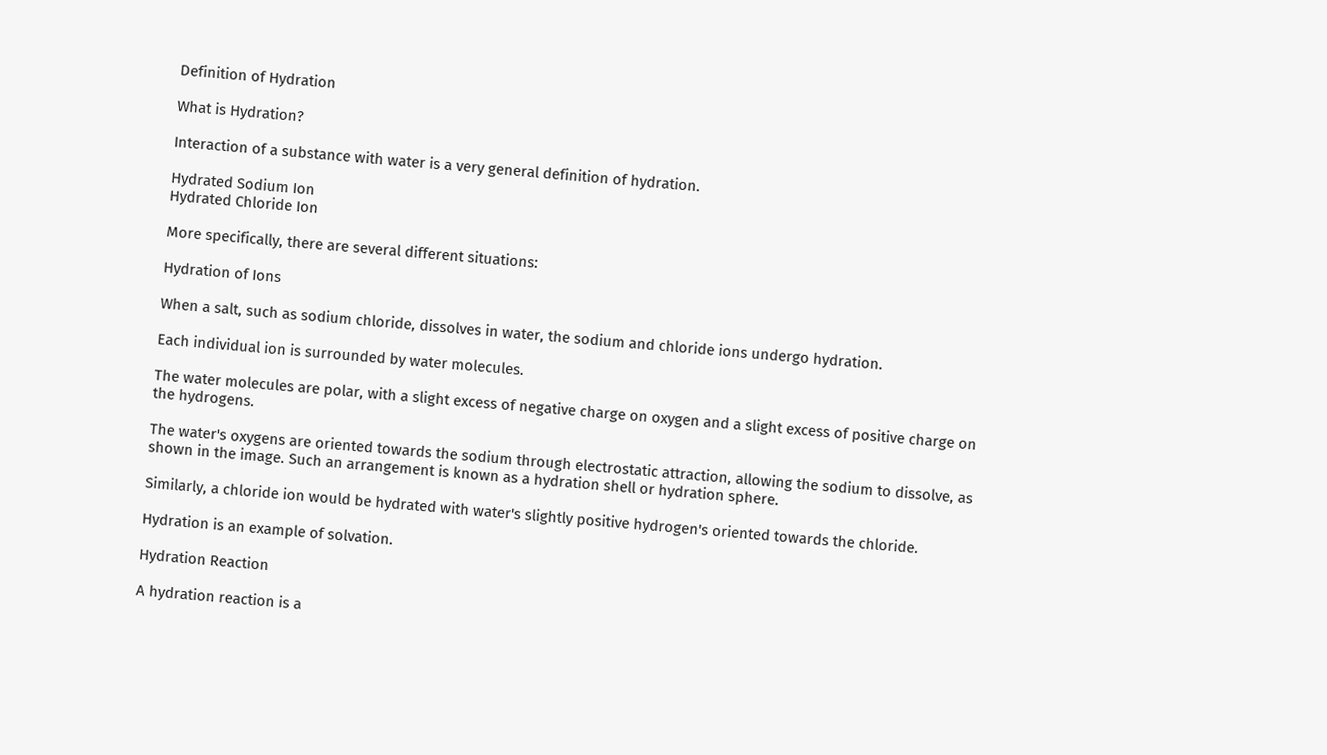Definition of Hydration

What is Hydration?

Interaction of a substance with water is a very general definition of hydration.

Hydrated Sodium Ion
Hydrated Chloride Ion

More specifically, there are several different situations:

Hydration of Ions

When a salt, such as sodium chloride, dissolves in water, the sodium and chloride ions undergo hydration.

Each individual ion is surrounded by water molecules.

The water molecules are polar, with a slight excess of negative charge on oxygen and a slight excess of positive charge on the hydrogens.

The water's oxygens are oriented towards the sodium through electrostatic attraction, allowing the sodium to dissolve, as shown in the image. Such an arrangement is known as a hydration shell or hydration sphere.

Similarly, a chloride ion would be hydrated with water's slightly positive hydrogen's oriented towards the chloride.

Hydration is an example of solvation.

Hydration Reaction

A hydration reaction is a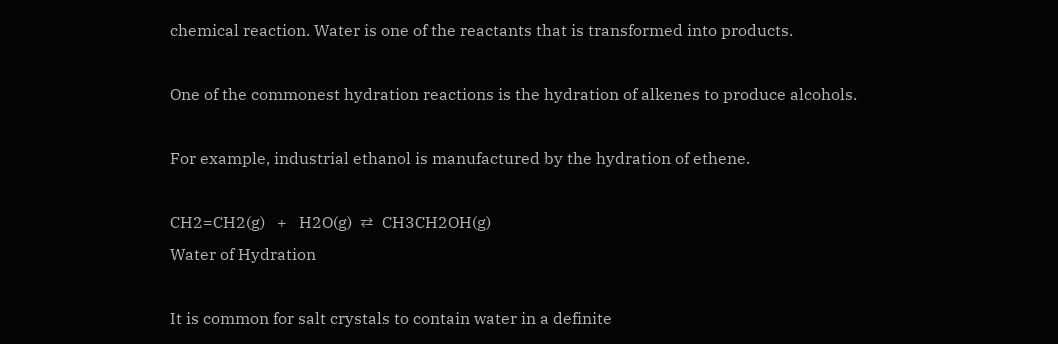chemical reaction. Water is one of the reactants that is transformed into products.

One of the commonest hydration reactions is the hydration of alkenes to produce alcohols.

For example, industrial ethanol is manufactured by the hydration of ethene.

CH2=CH2(g)   +   H2O(g)  ⇄  CH3CH2OH(g)
Water of Hydration

It is common for salt crystals to contain water in a definite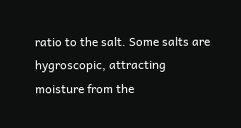ratio to the salt. Some salts are hygroscopic, attracting moisture from the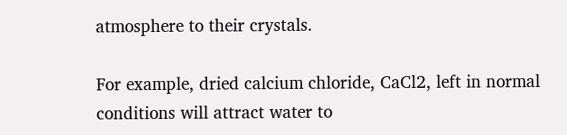atmosphere to their crystals.

For example, dried calcium chloride, CaCl2, left in normal conditions will attract water to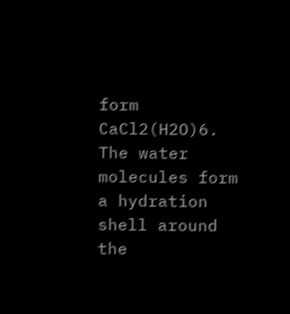form CaCl2(H2O)6. The water molecules form a hydration shell around the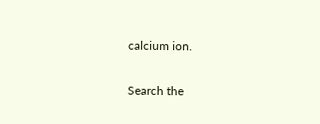calcium ion.

Search the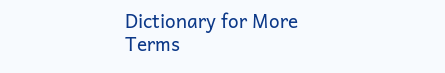Dictionary for More Terms